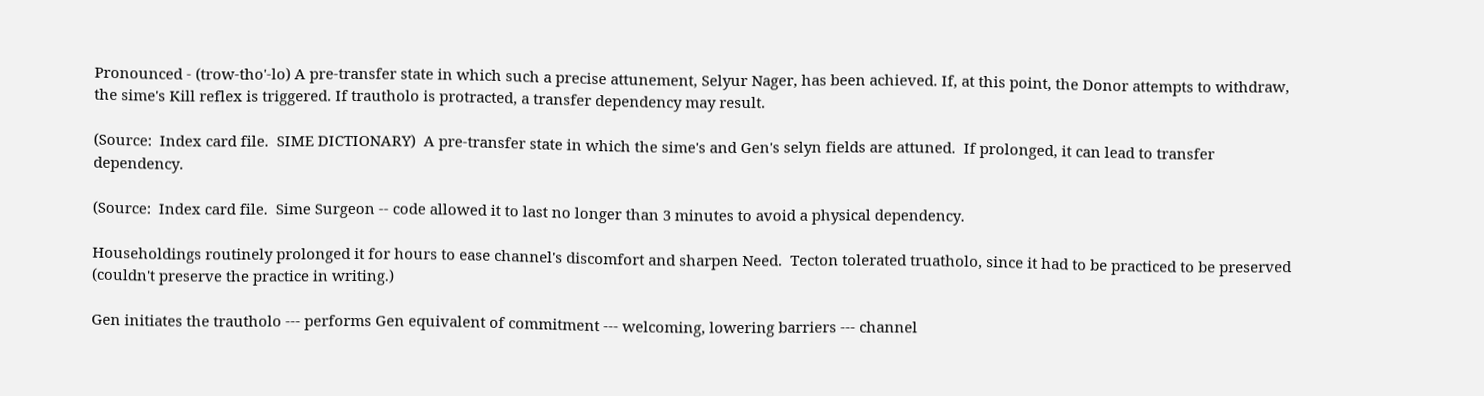Pronounced - (trow-tho'-lo) A pre-transfer state in which such a precise attunement, Selyur Nager, has been achieved. If, at this point, the Donor attempts to withdraw, the sime's Kill reflex is triggered. If trautholo is protracted, a transfer dependency may result.

(Source:  Index card file.  SIME DICTIONARY)  A pre-transfer state in which the sime's and Gen's selyn fields are attuned.  If prolonged, it can lead to transfer dependency.

(Source:  Index card file.  Sime Surgeon -- code allowed it to last no longer than 3 minutes to avoid a physical dependency.

Householdings routinely prolonged it for hours to ease channel's discomfort and sharpen Need.  Tecton tolerated truatholo, since it had to be practiced to be preserved (couldn't preserve the practice in writing.)

Gen initiates the trautholo --- performs Gen equivalent of commitment --- welcoming, lowering barriers --- channel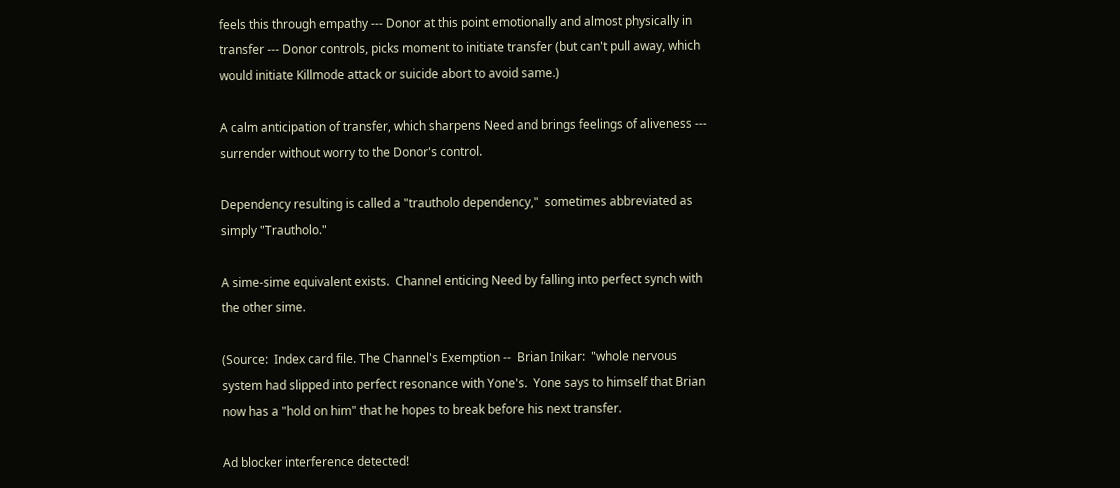feels this through empathy --- Donor at this point emotionally and almost physically in transfer --- Donor controls, picks moment to initiate transfer (but can't pull away, which would initiate Killmode attack or suicide abort to avoid same.)

A calm anticipation of transfer, which sharpens Need and brings feelings of aliveness --- surrender without worry to the Donor's control.

Dependency resulting is called a "trautholo dependency,"  sometimes abbreviated as simply "Trautholo."

A sime-sime equivalent exists.  Channel enticing Need by falling into perfect synch with the other sime.

(Source:  Index card file. The Channel's Exemption --  Brian Inikar:  "whole nervous system had slipped into perfect resonance with Yone's.  Yone says to himself that Brian now has a "hold on him" that he hopes to break before his next transfer.

Ad blocker interference detected!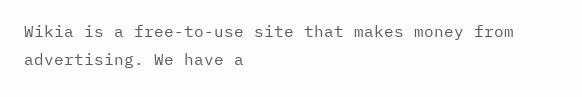Wikia is a free-to-use site that makes money from advertising. We have a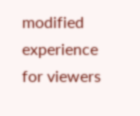modified experience for viewers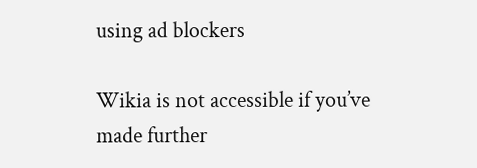using ad blockers

Wikia is not accessible if you’ve made further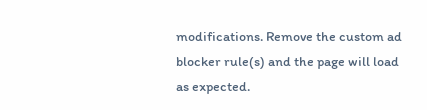modifications. Remove the custom ad blocker rule(s) and the page will load as expected.